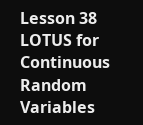Lesson 38 LOTUS for Continuous Random Variables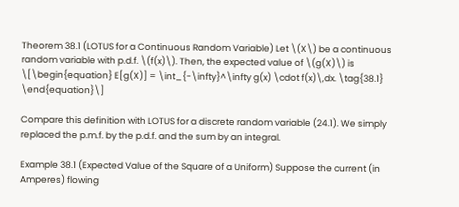Theorem 38.1 (LOTUS for a Continuous Random Variable) Let \(X\) be a continuous random variable with p.d.f. \(f(x)\). Then, the expected value of \(g(X)\) is \[\begin{equation} E[g(X)] = \int_{-\infty}^\infty g(x) \cdot f(x)\,dx. \tag{38.1} \end{equation}\]

Compare this definition with LOTUS for a discrete random variable (24.1). We simply replaced the p.m.f. by the p.d.f. and the sum by an integral.

Example 38.1 (Expected Value of the Square of a Uniform) Suppose the current (in Amperes) flowing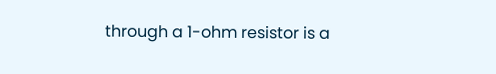through a 1-ohm resistor is a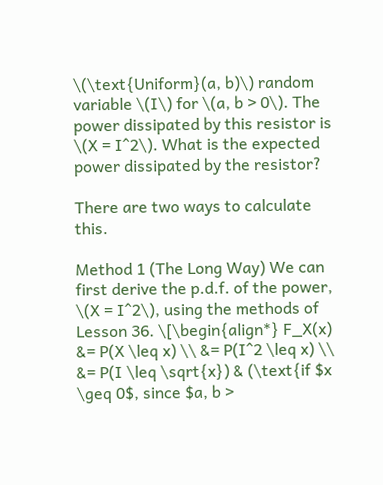\(\text{Uniform}(a, b)\) random variable \(I\) for \(a, b > 0\). The power dissipated by this resistor is \(X = I^2\). What is the expected power dissipated by the resistor?

There are two ways to calculate this.

Method 1 (The Long Way) We can first derive the p.d.f. of the power, \(X = I^2\), using the methods of Lesson 36. \[\begin{align*} F_X(x) &= P(X \leq x) \\ &= P(I^2 \leq x) \\ &= P(I \leq \sqrt{x}) & (\text{if $x \geq 0$, since $a, b >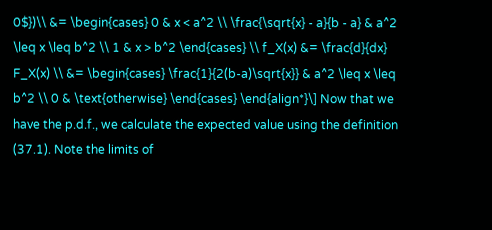0$})\\ &= \begin{cases} 0 & x < a^2 \\ \frac{\sqrt{x} - a}{b - a} & a^2 \leq x \leq b^2 \\ 1 & x > b^2 \end{cases} \\ f_X(x) &= \frac{d}{dx} F_X(x) \\ &= \begin{cases} \frac{1}{2(b-a)\sqrt{x}} & a^2 \leq x \leq b^2 \\ 0 & \text{otherwise} \end{cases} \end{align*}\] Now that we have the p.d.f., we calculate the expected value using the definition (37.1). Note the limits of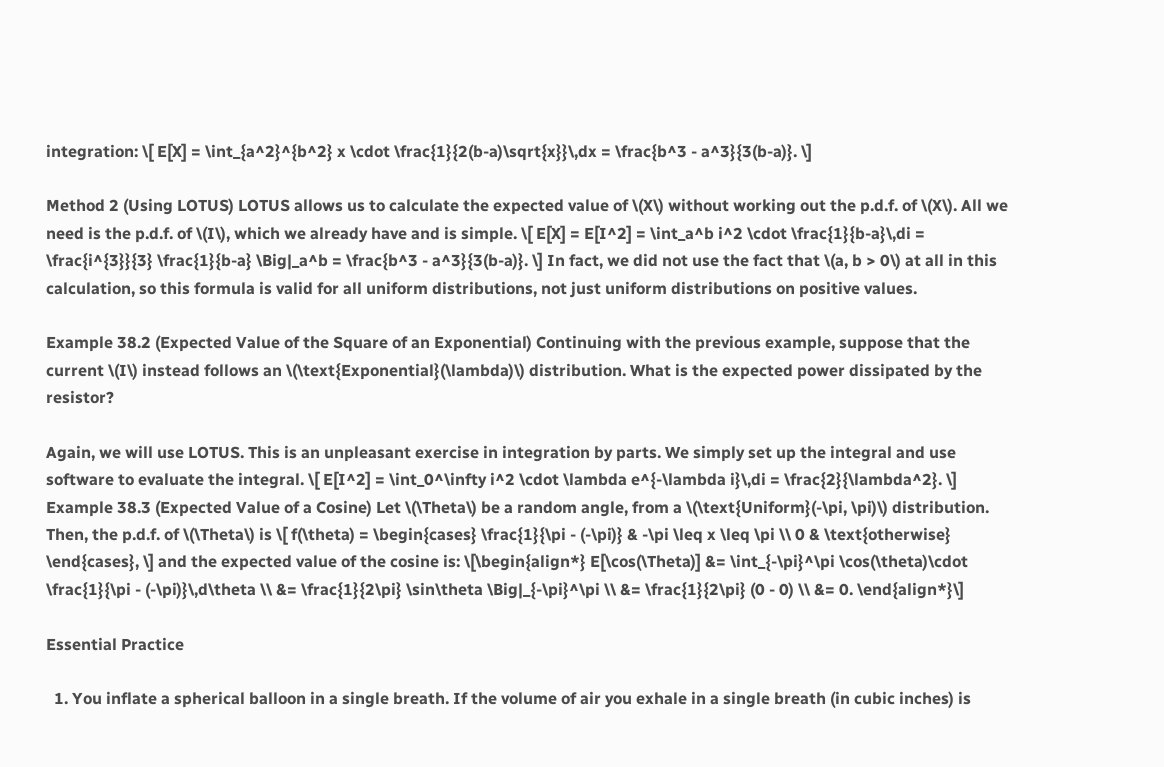integration: \[ E[X] = \int_{a^2}^{b^2} x \cdot \frac{1}{2(b-a)\sqrt{x}}\,dx = \frac{b^3 - a^3}{3(b-a)}. \]

Method 2 (Using LOTUS) LOTUS allows us to calculate the expected value of \(X\) without working out the p.d.f. of \(X\). All we need is the p.d.f. of \(I\), which we already have and is simple. \[ E[X] = E[I^2] = \int_a^b i^2 \cdot \frac{1}{b-a}\,di = \frac{i^{3}}{3} \frac{1}{b-a} \Big|_a^b = \frac{b^3 - a^3}{3(b-a)}. \] In fact, we did not use the fact that \(a, b > 0\) at all in this calculation, so this formula is valid for all uniform distributions, not just uniform distributions on positive values.

Example 38.2 (Expected Value of the Square of an Exponential) Continuing with the previous example, suppose that the current \(I\) instead follows an \(\text{Exponential}(\lambda)\) distribution. What is the expected power dissipated by the resistor?

Again, we will use LOTUS. This is an unpleasant exercise in integration by parts. We simply set up the integral and use software to evaluate the integral. \[ E[I^2] = \int_0^\infty i^2 \cdot \lambda e^{-\lambda i}\,di = \frac{2}{\lambda^2}. \]
Example 38.3 (Expected Value of a Cosine) Let \(\Theta\) be a random angle, from a \(\text{Uniform}(-\pi, \pi)\) distribution. Then, the p.d.f. of \(\Theta\) is \[ f(\theta) = \begin{cases} \frac{1}{\pi - (-\pi)} & -\pi \leq x \leq \pi \\ 0 & \text{otherwise} \end{cases}, \] and the expected value of the cosine is: \[\begin{align*} E[\cos(\Theta)] &= \int_{-\pi}^\pi \cos(\theta)\cdot \frac{1}{\pi - (-\pi)}\,d\theta \\ &= \frac{1}{2\pi} \sin\theta \Big|_{-\pi}^\pi \\ &= \frac{1}{2\pi} (0 - 0) \\ &= 0. \end{align*}\]

Essential Practice

  1. You inflate a spherical balloon in a single breath. If the volume of air you exhale in a single breath (in cubic inches) is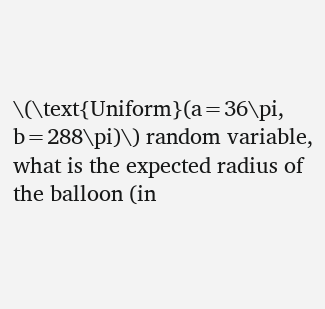\(\text{Uniform}(a=36\pi, b=288\pi)\) random variable, what is the expected radius of the balloon (in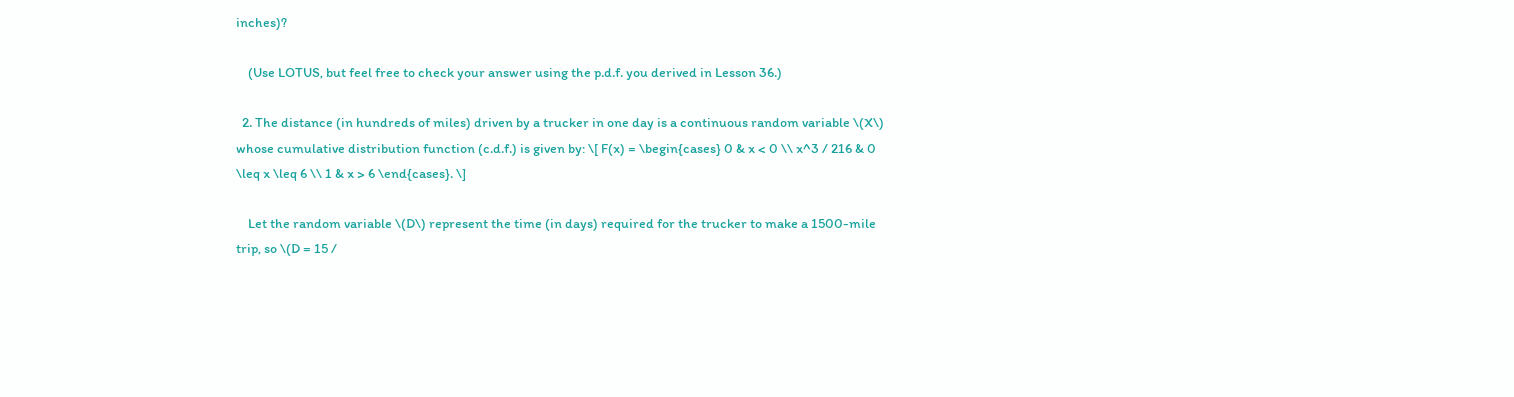inches)?

    (Use LOTUS, but feel free to check your answer using the p.d.f. you derived in Lesson 36.)

  2. The distance (in hundreds of miles) driven by a trucker in one day is a continuous random variable \(X\) whose cumulative distribution function (c.d.f.) is given by: \[ F(x) = \begin{cases} 0 & x < 0 \\ x^3 / 216 & 0 \leq x \leq 6 \\ 1 & x > 6 \end{cases}. \]

    Let the random variable \(D\) represent the time (in days) required for the trucker to make a 1500-mile trip, so \(D = 15 /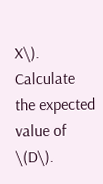X\). Calculate the expected value of \(D\).